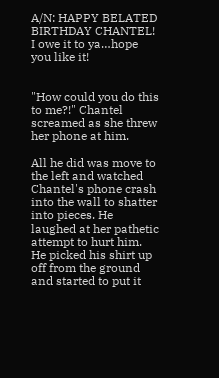A/N: HAPPY BELATED BIRTHDAY CHANTEL! I owe it to ya…hope you like it!


"How could you do this to me?!" Chantel screamed as she threw her phone at him.

All he did was move to the left and watched Chantel's phone crash into the wall to shatter into pieces. He laughed at her pathetic attempt to hurt him. He picked his shirt up off from the ground and started to put it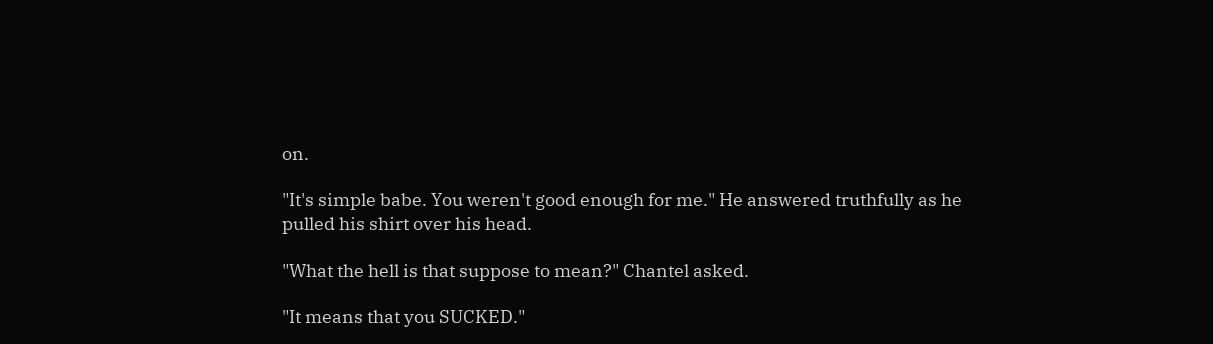on.

"It's simple babe. You weren't good enough for me." He answered truthfully as he pulled his shirt over his head.

"What the hell is that suppose to mean?" Chantel asked.

"It means that you SUCKED."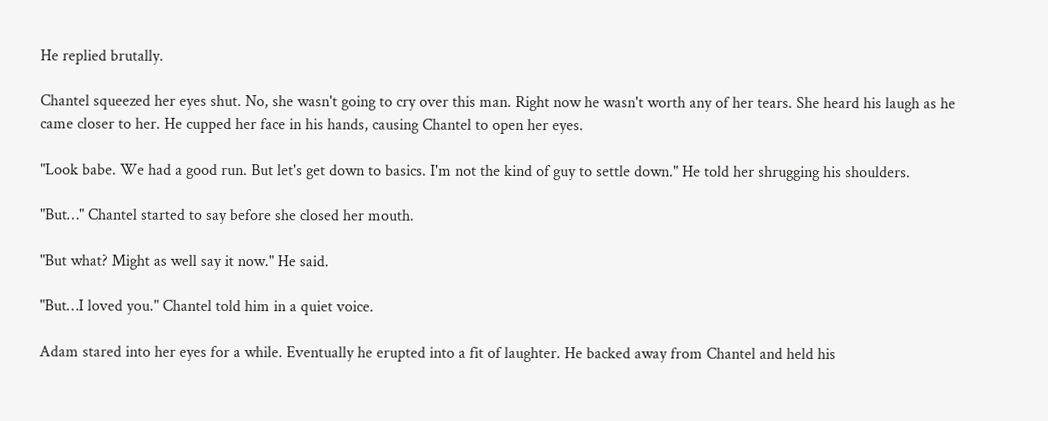He replied brutally.

Chantel squeezed her eyes shut. No, she wasn't going to cry over this man. Right now he wasn't worth any of her tears. She heard his laugh as he came closer to her. He cupped her face in his hands, causing Chantel to open her eyes.

"Look babe. We had a good run. But let's get down to basics. I'm not the kind of guy to settle down." He told her shrugging his shoulders.

"But…" Chantel started to say before she closed her mouth.

"But what? Might as well say it now." He said.

"But…I loved you." Chantel told him in a quiet voice.

Adam stared into her eyes for a while. Eventually he erupted into a fit of laughter. He backed away from Chantel and held his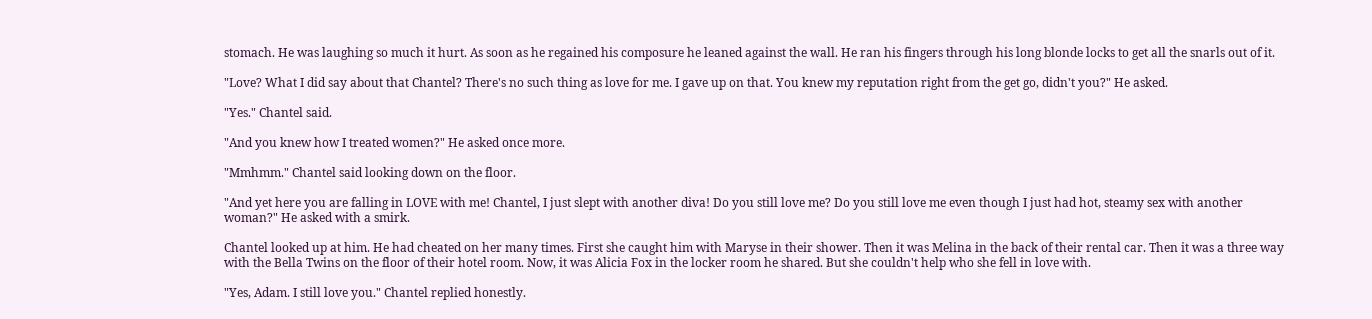stomach. He was laughing so much it hurt. As soon as he regained his composure he leaned against the wall. He ran his fingers through his long blonde locks to get all the snarls out of it.

"Love? What I did say about that Chantel? There's no such thing as love for me. I gave up on that. You knew my reputation right from the get go, didn't you?" He asked.

"Yes." Chantel said.

"And you knew how I treated women?" He asked once more.

"Mmhmm." Chantel said looking down on the floor.

"And yet here you are falling in LOVE with me! Chantel, I just slept with another diva! Do you still love me? Do you still love me even though I just had hot, steamy sex with another woman?" He asked with a smirk.

Chantel looked up at him. He had cheated on her many times. First she caught him with Maryse in their shower. Then it was Melina in the back of their rental car. Then it was a three way with the Bella Twins on the floor of their hotel room. Now, it was Alicia Fox in the locker room he shared. But she couldn't help who she fell in love with.

"Yes, Adam. I still love you." Chantel replied honestly.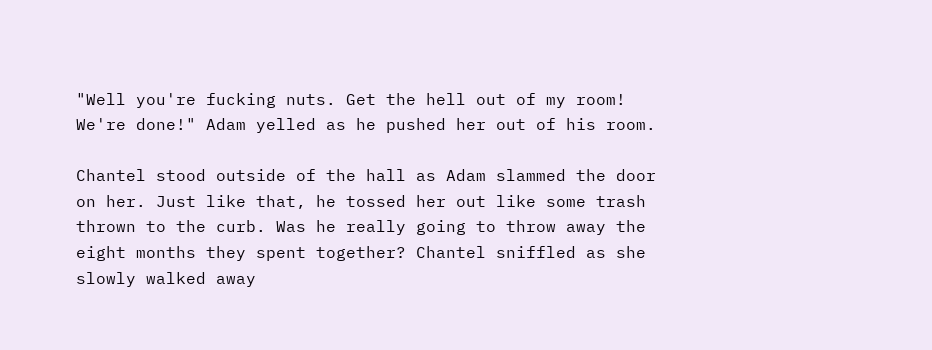"Well you're fucking nuts. Get the hell out of my room! We're done!" Adam yelled as he pushed her out of his room.

Chantel stood outside of the hall as Adam slammed the door on her. Just like that, he tossed her out like some trash thrown to the curb. Was he really going to throw away the eight months they spent together? Chantel sniffled as she slowly walked away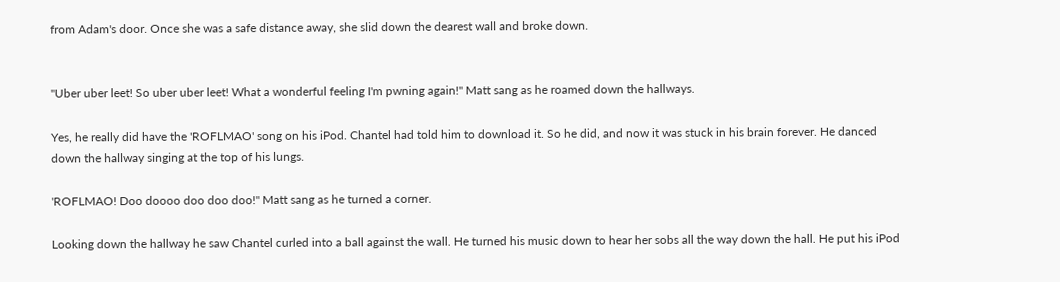from Adam's door. Once she was a safe distance away, she slid down the dearest wall and broke down.


"Uber uber leet! So uber uber leet! What a wonderful feeling I'm pwning again!" Matt sang as he roamed down the hallways.

Yes, he really did have the 'ROFLMAO' song on his iPod. Chantel had told him to download it. So he did, and now it was stuck in his brain forever. He danced down the hallway singing at the top of his lungs.

'ROFLMAO! Doo doooo doo doo doo!" Matt sang as he turned a corner.

Looking down the hallway he saw Chantel curled into a ball against the wall. He turned his music down to hear her sobs all the way down the hall. He put his iPod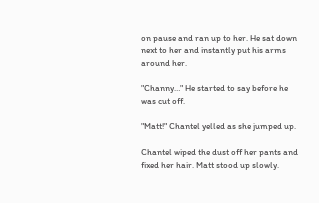on pause and ran up to her. He sat down next to her and instantly put his arms around her.

"Channy…" He started to say before he was cut off.

"Matt!" Chantel yelled as she jumped up.

Chantel wiped the dust off her pants and fixed her hair. Matt stood up slowly.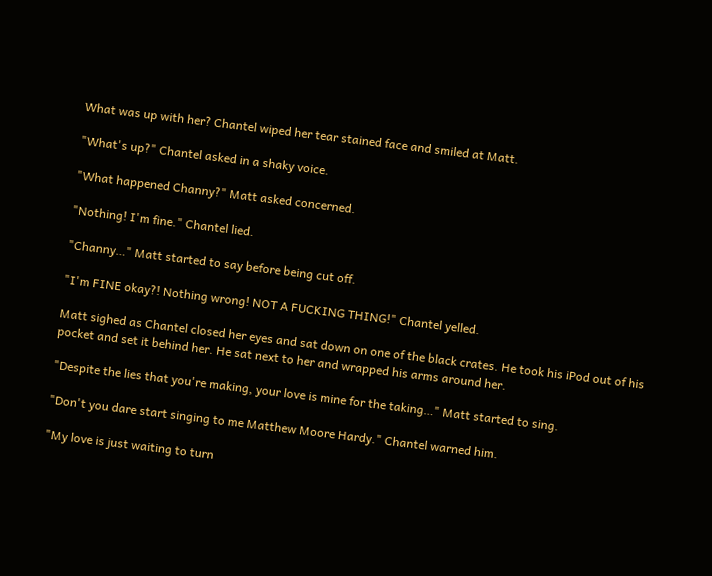What was up with her? Chantel wiped her tear stained face and smiled at Matt.

"What's up?" Chantel asked in a shaky voice.

"What happened Channy?" Matt asked concerned.

"Nothing! I'm fine." Chantel lied.

"Channy…" Matt started to say before being cut off.

"I'm FINE okay?! Nothing wrong! NOT A FUCKING THING!" Chantel yelled.

Matt sighed as Chantel closed her eyes and sat down on one of the black crates. He took his iPod out of his pocket and set it behind her. He sat next to her and wrapped his arms around her.

"Despite the lies that you're making, your love is mine for the taking…" Matt started to sing.

"Don't you dare start singing to me Matthew Moore Hardy." Chantel warned him.

"My love is just waiting to turn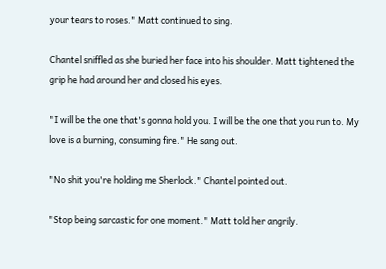your tears to roses." Matt continued to sing.

Chantel sniffled as she buried her face into his shoulder. Matt tightened the grip he had around her and closed his eyes.

"I will be the one that's gonna hold you. I will be the one that you run to. My love is a burning, consuming fire." He sang out.

"No shit you're holding me Sherlock." Chantel pointed out.

"Stop being sarcastic for one moment." Matt told her angrily.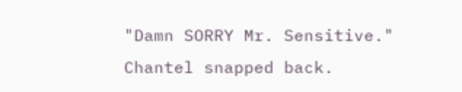"Damn SORRY Mr. Sensitive." Chantel snapped back.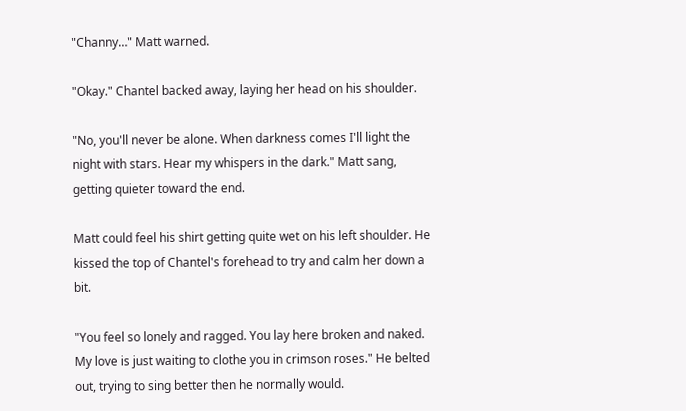"Channy…" Matt warned.

"Okay." Chantel backed away, laying her head on his shoulder.

"No, you'll never be alone. When darkness comes I'll light the night with stars. Hear my whispers in the dark." Matt sang, getting quieter toward the end.

Matt could feel his shirt getting quite wet on his left shoulder. He kissed the top of Chantel's forehead to try and calm her down a bit.

"You feel so lonely and ragged. You lay here broken and naked. My love is just waiting to clothe you in crimson roses." He belted out, trying to sing better then he normally would.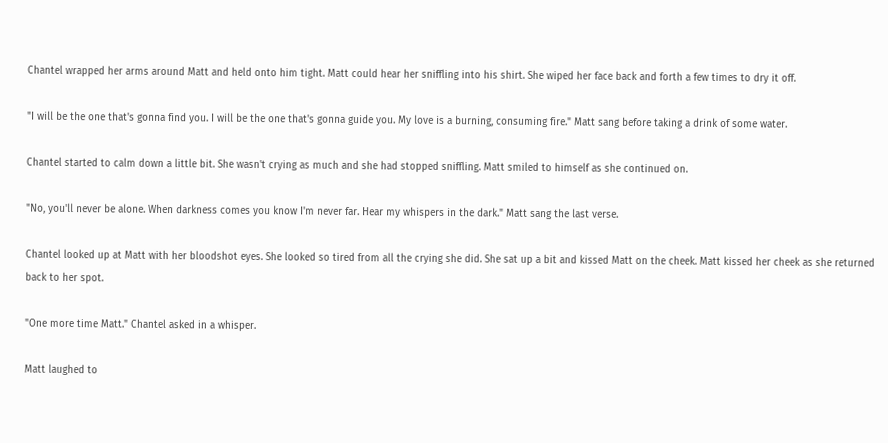Chantel wrapped her arms around Matt and held onto him tight. Matt could hear her sniffling into his shirt. She wiped her face back and forth a few times to dry it off.

"I will be the one that's gonna find you. I will be the one that's gonna guide you. My love is a burning, consuming fire." Matt sang before taking a drink of some water.

Chantel started to calm down a little bit. She wasn't crying as much and she had stopped sniffling. Matt smiled to himself as she continued on.

"No, you'll never be alone. When darkness comes you know I'm never far. Hear my whispers in the dark." Matt sang the last verse.

Chantel looked up at Matt with her bloodshot eyes. She looked so tired from all the crying she did. She sat up a bit and kissed Matt on the cheek. Matt kissed her cheek as she returned back to her spot.

"One more time Matt." Chantel asked in a whisper.

Matt laughed to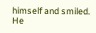himself and smiled. He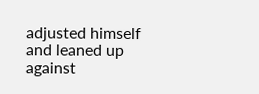adjusted himself and leaned up against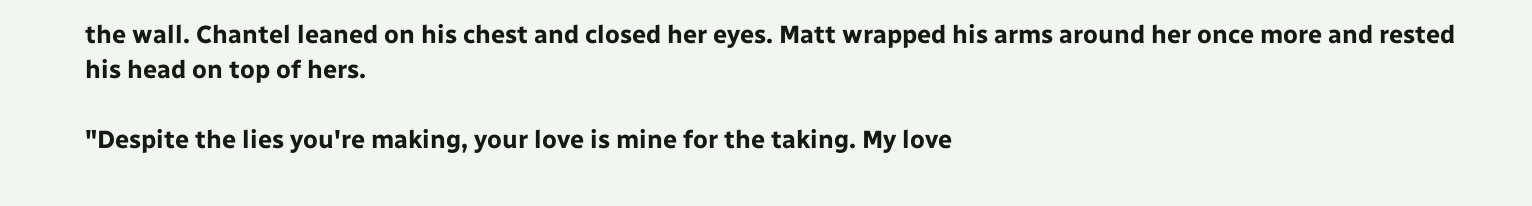the wall. Chantel leaned on his chest and closed her eyes. Matt wrapped his arms around her once more and rested his head on top of hers.

"Despite the lies you're making, your love is mine for the taking. My love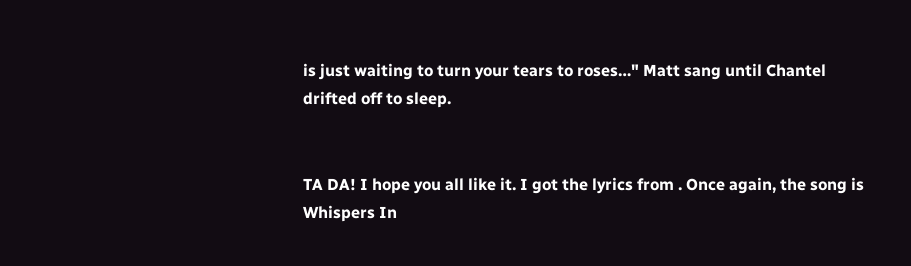is just waiting to turn your tears to roses…" Matt sang until Chantel drifted off to sleep.


TA DA! I hope you all like it. I got the lyrics from . Once again, the song is Whispers In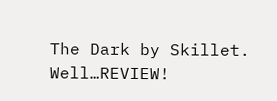The Dark by Skillet. Well…REVIEW!